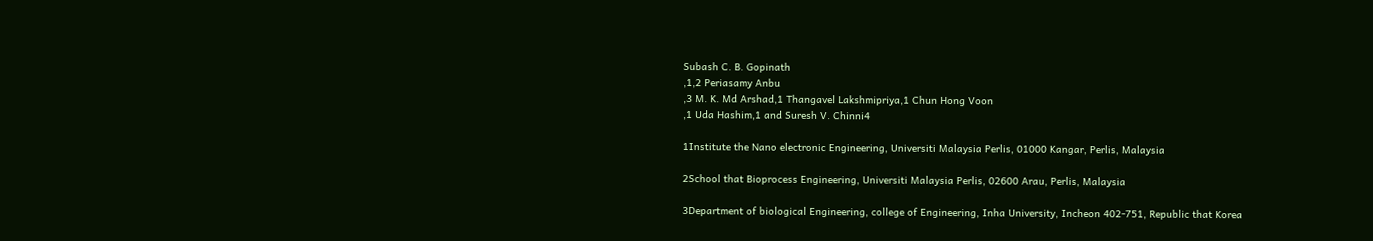Subash C. B. Gopinath
,1,2 Periasamy Anbu
,3 M. K. Md Arshad,1 Thangavel Lakshmipriya,1 Chun Hong Voon
,1 Uda Hashim,1 and Suresh V. Chinni4

1Institute the Nano electronic Engineering, Universiti Malaysia Perlis, 01000 Kangar, Perlis, Malaysia

2School that Bioprocess Engineering, Universiti Malaysia Perlis, 02600 Arau, Perlis, Malaysia

3Department of biological Engineering, college of Engineering, Inha University, Incheon 402-751, Republic that Korea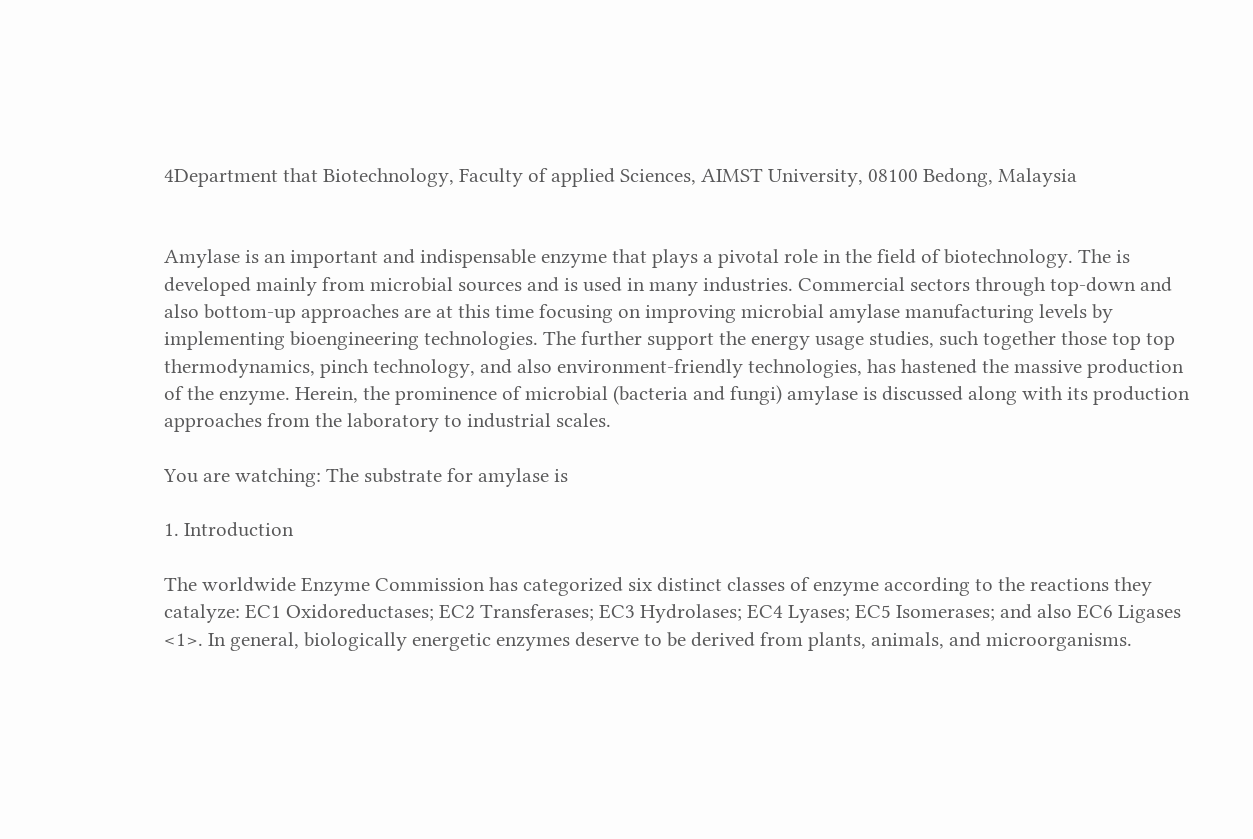4Department that Biotechnology, Faculty of applied Sciences, AIMST University, 08100 Bedong, Malaysia


Amylase is an important and indispensable enzyme that plays a pivotal role in the field of biotechnology. The is developed mainly from microbial sources and is used in many industries. Commercial sectors through top-down and also bottom-up approaches are at this time focusing on improving microbial amylase manufacturing levels by implementing bioengineering technologies. The further support the energy usage studies, such together those top top thermodynamics, pinch technology, and also environment-friendly technologies, has hastened the massive production of the enzyme. Herein, the prominence of microbial (bacteria and fungi) amylase is discussed along with its production approaches from the laboratory to industrial scales.

You are watching: The substrate for amylase is

1. Introduction

The worldwide Enzyme Commission has categorized six distinct classes of enzyme according to the reactions they catalyze: EC1 Oxidoreductases; EC2 Transferases; EC3 Hydrolases; EC4 Lyases; EC5 Isomerases; and also EC6 Ligases <1>. In general, biologically energetic enzymes deserve to be derived from plants, animals, and microorganisms.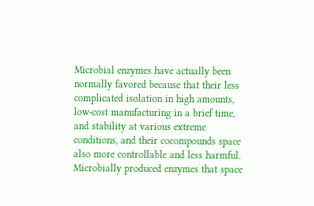Microbial enzymes have actually been normally favored because that their less complicated isolation in high amounts, low-cost manufacturing in a brief time, and stability at various extreme conditions, and their cocompounds space also more controllable and less harmful. Microbially produced enzymes that space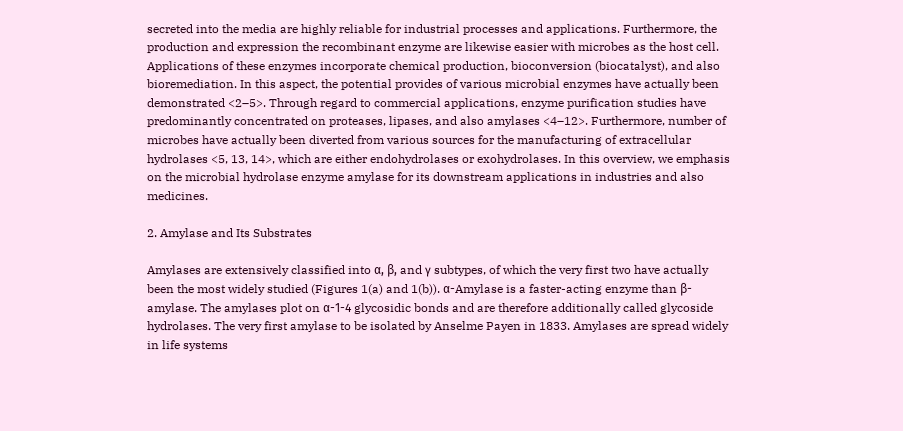secreted into the media are highly reliable for industrial processes and applications. Furthermore, the production and expression the recombinant enzyme are likewise easier with microbes as the host cell. Applications of these enzymes incorporate chemical production, bioconversion (biocatalyst), and also bioremediation. In this aspect, the potential provides of various microbial enzymes have actually been demonstrated <2–5>. Through regard to commercial applications, enzyme purification studies have predominantly concentrated on proteases, lipases, and also amylases <4–12>. Furthermore, number of microbes have actually been diverted from various sources for the manufacturing of extracellular hydrolases <5, 13, 14>, which are either endohydrolases or exohydrolases. In this overview, we emphasis on the microbial hydrolase enzyme amylase for its downstream applications in industries and also medicines.

2. Amylase and Its Substrates

Amylases are extensively classified into α, β, and γ subtypes, of which the very first two have actually been the most widely studied (Figures 1(a) and 1(b)). α-Amylase is a faster-acting enzyme than β-amylase. The amylases plot on α-1-4 glycosidic bonds and are therefore additionally called glycoside hydrolases. The very first amylase to be isolated by Anselme Payen in 1833. Amylases are spread widely in life systems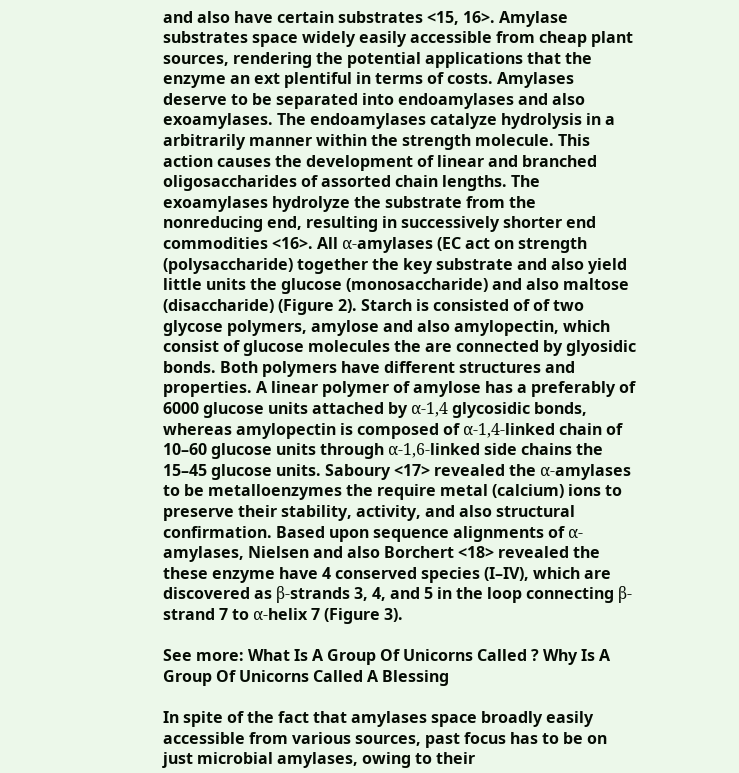and also have certain substrates <15, 16>. Amylase substrates space widely easily accessible from cheap plant sources, rendering the potential applications that the enzyme an ext plentiful in terms of costs. Amylases deserve to be separated into endoamylases and also exoamylases. The endoamylases catalyze hydrolysis in a arbitrarily manner within the strength molecule. This action causes the development of linear and branched oligosaccharides of assorted chain lengths. The exoamylases hydrolyze the substrate from the nonreducing end, resulting in successively shorter end commodities <16>. All α-amylases (EC act on strength (polysaccharide) together the key substrate and also yield little units the glucose (monosaccharide) and also maltose (disaccharide) (Figure 2). Starch is consisted of of two glycose polymers, amylose and also amylopectin, which consist of glucose molecules the are connected by glyosidic bonds. Both polymers have different structures and properties. A linear polymer of amylose has a preferably of 6000 glucose units attached by α-1,4 glycosidic bonds, whereas amylopectin is composed of α-1,4-linked chain of 10–60 glucose units through α-1,6-linked side chains the 15–45 glucose units. Saboury <17> revealed the α-amylases to be metalloenzymes the require metal (calcium) ions to preserve their stability, activity, and also structural confirmation. Based upon sequence alignments of α-amylases, Nielsen and also Borchert <18> revealed the these enzyme have 4 conserved species (I–IV), which are discovered as β-strands 3, 4, and 5 in the loop connecting β-strand 7 to α-helix 7 (Figure 3).

See more: What Is A Group Of Unicorns Called ? Why Is A Group Of Unicorns Called A Blessing

In spite of the fact that amylases space broadly easily accessible from various sources, past focus has to be on just microbial amylases, owing to their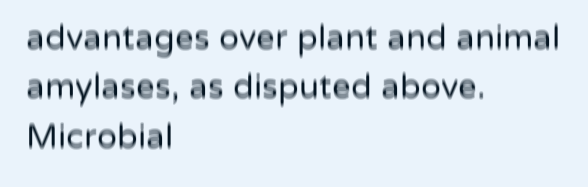advantages over plant and animal amylases, as disputed above. Microbial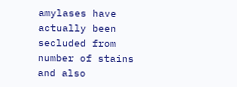amylases have actually been secluded from number of stains and also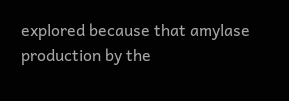explored because that amylase production by the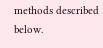methods described below.